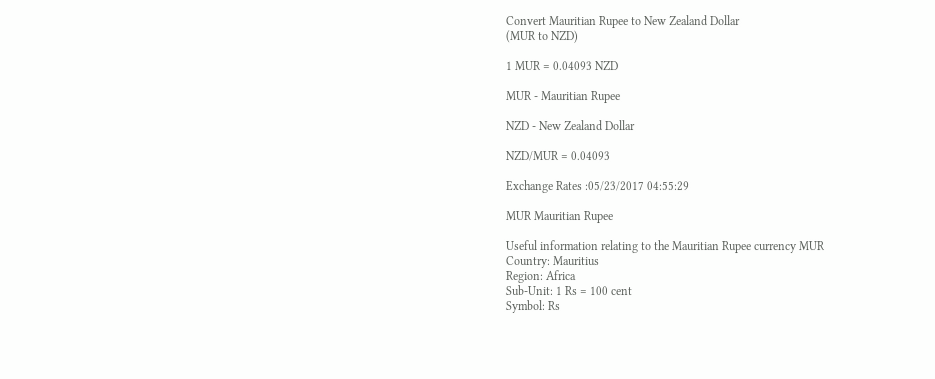Convert Mauritian Rupee to New Zealand Dollar
(MUR to NZD)

1 MUR = 0.04093 NZD

MUR - Mauritian Rupee

NZD - New Zealand Dollar

NZD/MUR = 0.04093

Exchange Rates :05/23/2017 04:55:29

MUR Mauritian Rupee

Useful information relating to the Mauritian Rupee currency MUR
Country: Mauritius
Region: Africa
Sub-Unit: 1 Rs = 100 cent
Symbol: Rs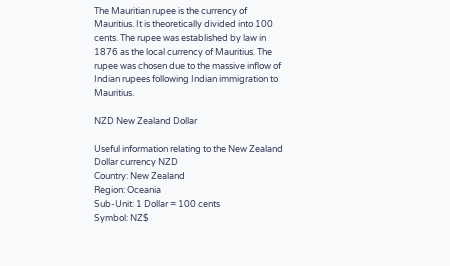The Mauritian rupee is the currency of Mauritius. It is theoretically divided into 100 cents. The rupee was established by law in 1876 as the local currency of Mauritius. The rupee was chosen due to the massive inflow of Indian rupees following Indian immigration to Mauritius.

NZD New Zealand Dollar

Useful information relating to the New Zealand Dollar currency NZD
Country: New Zealand
Region: Oceania
Sub-Unit: 1 Dollar = 100 cents
Symbol: NZ$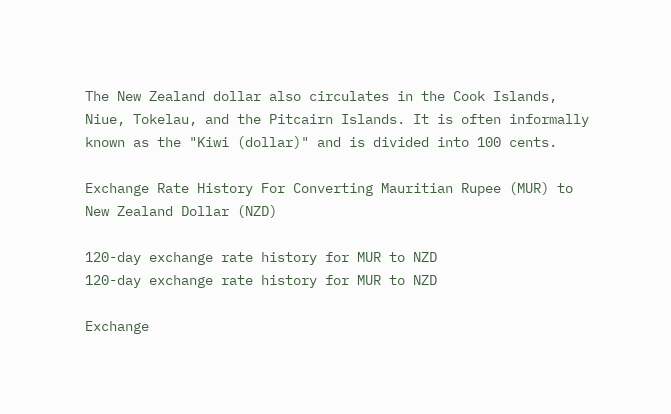The New Zealand dollar also circulates in the Cook Islands, Niue, Tokelau, and the Pitcairn Islands. It is often informally known as the "Kiwi (dollar)" and is divided into 100 cents.

Exchange Rate History For Converting Mauritian Rupee (MUR) to New Zealand Dollar (NZD)

120-day exchange rate history for MUR to NZD
120-day exchange rate history for MUR to NZD

Exchange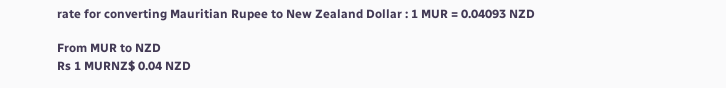rate for converting Mauritian Rupee to New Zealand Dollar : 1 MUR = 0.04093 NZD

From MUR to NZD
Rs 1 MURNZ$ 0.04 NZD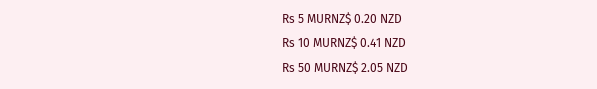Rs 5 MURNZ$ 0.20 NZD
Rs 10 MURNZ$ 0.41 NZD
Rs 50 MURNZ$ 2.05 NZD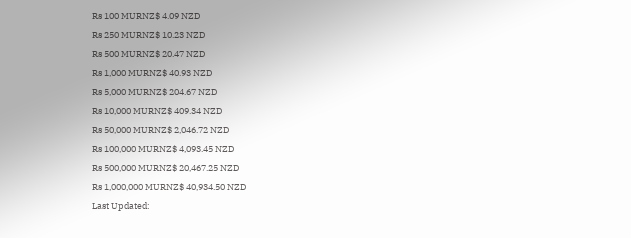Rs 100 MURNZ$ 4.09 NZD
Rs 250 MURNZ$ 10.23 NZD
Rs 500 MURNZ$ 20.47 NZD
Rs 1,000 MURNZ$ 40.93 NZD
Rs 5,000 MURNZ$ 204.67 NZD
Rs 10,000 MURNZ$ 409.34 NZD
Rs 50,000 MURNZ$ 2,046.72 NZD
Rs 100,000 MURNZ$ 4,093.45 NZD
Rs 500,000 MURNZ$ 20,467.25 NZD
Rs 1,000,000 MURNZ$ 40,934.50 NZD
Last Updated: